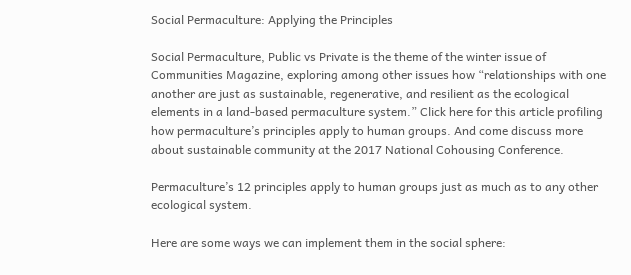Social Permaculture: Applying the Principles

Social Permaculture, Public vs Private is the theme of the winter issue of Communities Magazine, exploring among other issues how “relationships with one another are just as sustainable, regenerative, and resilient as the ecological elements in a land-based permaculture system.” Click here for this article profiling how permaculture’s principles apply to human groups. And come discuss more about sustainable community at the 2017 National Cohousing Conference.

Permaculture’s 12 principles apply to human groups just as much as to any other ecological system.

Here are some ways we can implement them in the social sphere: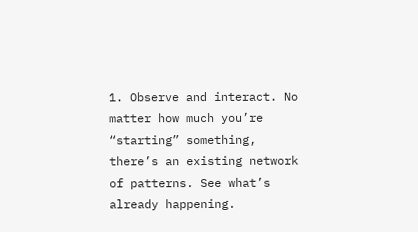1. Observe and interact. No matter how much you’re “starting” something, there’s an existing network of patterns. See what’s already happening.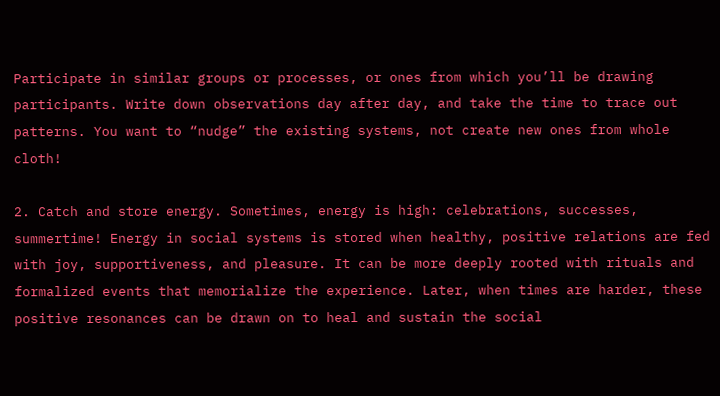Participate in similar groups or processes, or ones from which you’ll be drawing participants. Write down observations day after day, and take the time to trace out patterns. You want to “nudge” the existing systems, not create new ones from whole cloth!

2. Catch and store energy. Sometimes, energy is high: celebrations, successes, summertime! Energy in social systems is stored when healthy, positive relations are fed with joy, supportiveness, and pleasure. It can be more deeply rooted with rituals and formalized events that memorialize the experience. Later, when times are harder, these positive resonances can be drawn on to heal and sustain the social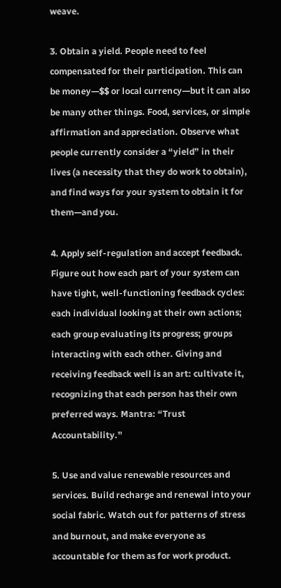weave.

3. Obtain a yield. People need to feel compensated for their participation. This can be money—$$ or local currency—but it can also be many other things. Food, services, or simple affirmation and appreciation. Observe what people currently consider a “yield” in their lives (a necessity that they do work to obtain), and find ways for your system to obtain it for them—and you.

4. Apply self-regulation and accept feedback. Figure out how each part of your system can have tight, well-functioning feedback cycles: each individual looking at their own actions; each group evaluating its progress; groups interacting with each other. Giving and receiving feedback well is an art: cultivate it, recognizing that each person has their own preferred ways. Mantra: “Trust Accountability.”

5. Use and value renewable resources and services. Build recharge and renewal into your social fabric. Watch out for patterns of stress and burnout, and make everyone as accountable for them as for work product.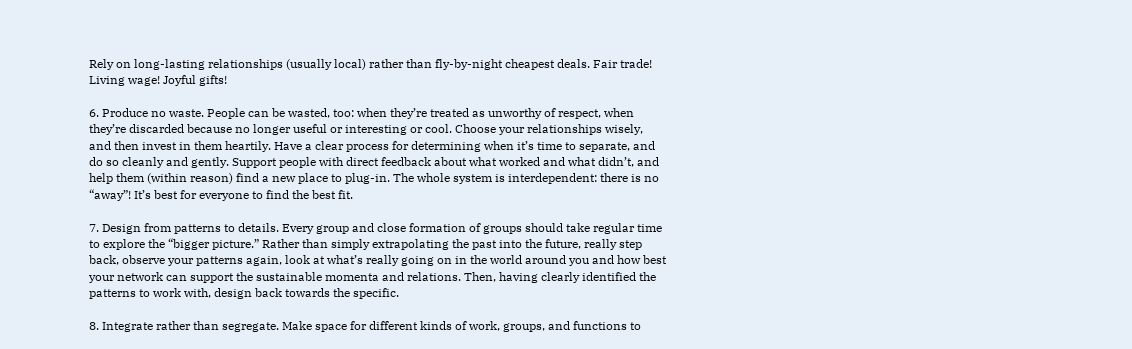Rely on long-lasting relationships (usually local) rather than fly-by-night cheapest deals. Fair trade! Living wage! Joyful gifts!

6. Produce no waste. People can be wasted, too: when they’re treated as unworthy of respect, when they’re discarded because no longer useful or interesting or cool. Choose your relationships wisely, and then invest in them heartily. Have a clear process for determining when it’s time to separate, and do so cleanly and gently. Support people with direct feedback about what worked and what didn’t, and help them (within reason) find a new place to plug-in. The whole system is interdependent: there is no “away”! It’s best for everyone to find the best fit.

7. Design from patterns to details. Every group and close formation of groups should take regular time to explore the “bigger picture.” Rather than simply extrapolating the past into the future, really step back, observe your patterns again, look at what’s really going on in the world around you and how best your network can support the sustainable momenta and relations. Then, having clearly identified the patterns to work with, design back towards the specific.

8. Integrate rather than segregate. Make space for different kinds of work, groups, and functions to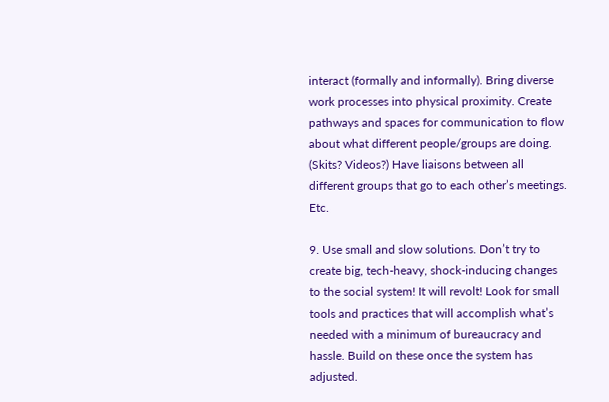interact (formally and informally). Bring diverse work processes into physical proximity. Create pathways and spaces for communication to flow about what different people/groups are doing. (Skits? Videos?) Have liaisons between all different groups that go to each other’s meetings. Etc.

9. Use small and slow solutions. Don’t try to create big, tech-heavy, shock-inducing changes to the social system! It will revolt! Look for small tools and practices that will accomplish what’s needed with a minimum of bureaucracy and hassle. Build on these once the system has adjusted.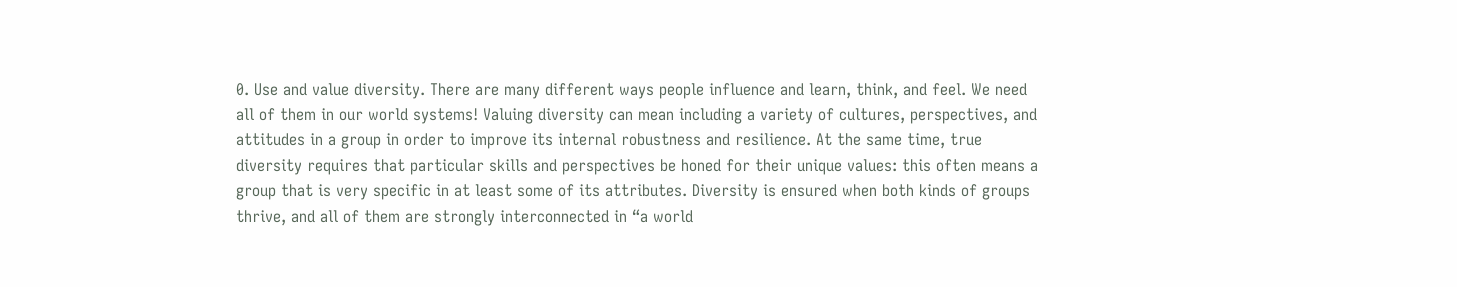0. Use and value diversity. There are many different ways people influence and learn, think, and feel. We need all of them in our world systems! Valuing diversity can mean including a variety of cultures, perspectives, and attitudes in a group in order to improve its internal robustness and resilience. At the same time, true diversity requires that particular skills and perspectives be honed for their unique values: this often means a group that is very specific in at least some of its attributes. Diversity is ensured when both kinds of groups thrive, and all of them are strongly interconnected in “a world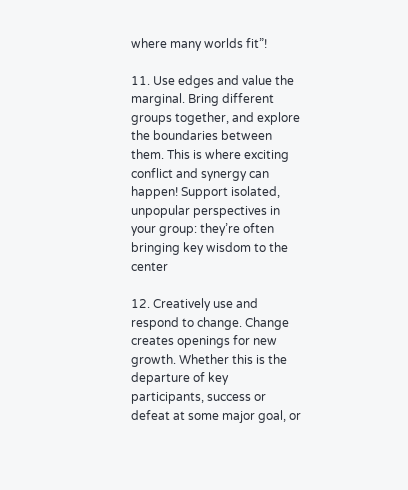where many worlds fit”!

11. Use edges and value the marginal. Bring different groups together, and explore the boundaries between them. This is where exciting conflict and synergy can happen! Support isolated, unpopular perspectives in your group: they’re often bringing key wisdom to the center

12. Creatively use and respond to change. Change creates openings for new growth. Whether this is the departure of key participants, success or defeat at some major goal, or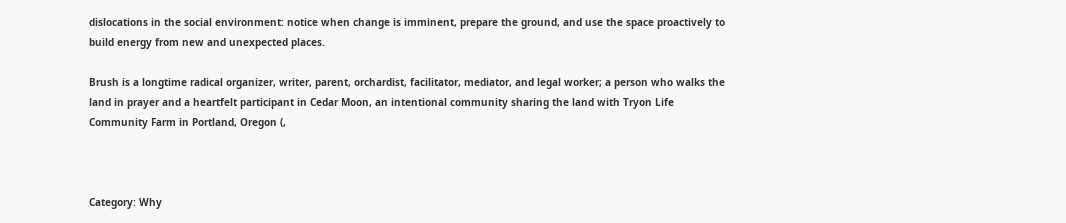dislocations in the social environment: notice when change is imminent, prepare the ground, and use the space proactively to build energy from new and unexpected places.

Brush is a longtime radical organizer, writer, parent, orchardist, facilitator, mediator, and legal worker; a person who walks the land in prayer and a heartfelt participant in Cedar Moon, an intentional community sharing the land with Tryon Life Community Farm in Portland, Oregon (,



Category: Why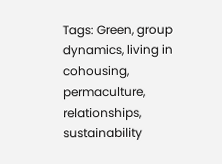Tags: Green, group dynamics, living in cohousing, permaculture, relationships, sustainability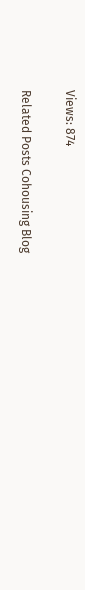Views: 874

Related Posts Cohousing Blog